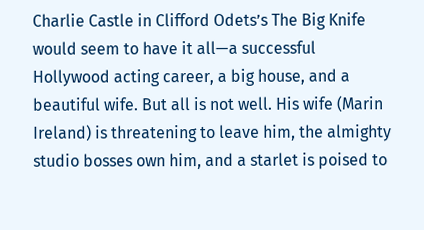Charlie Castle in Clifford Odets’s The Big Knife would seem to have it all—a successful Hollywood acting career, a big house, and a beautiful wife. But all is not well. His wife (Marin Ireland) is threatening to leave him, the almighty studio bosses own him, and a starlet is poised to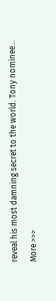reveal his most damning secret to the world. Tony nominee... More >>>